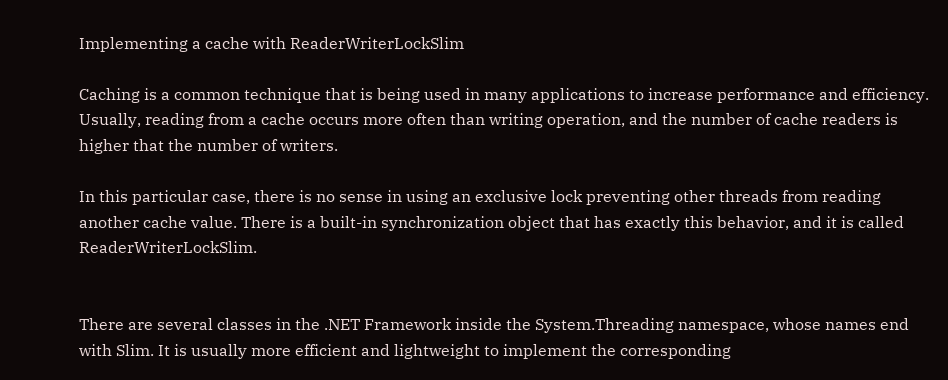Implementing a cache with ReaderWriterLockSlim

Caching is a common technique that is being used in many applications to increase performance and efficiency. Usually, reading from a cache occurs more often than writing operation, and the number of cache readers is higher that the number of writers.

In this particular case, there is no sense in using an exclusive lock preventing other threads from reading another cache value. There is a built-in synchronization object that has exactly this behavior, and it is called ReaderWriterLockSlim.


There are several classes in the .NET Framework inside the System.Threading namespace, whose names end with Slim. It is usually more efficient and lightweight to implement the corresponding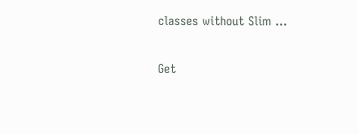classes without Slim ...

Get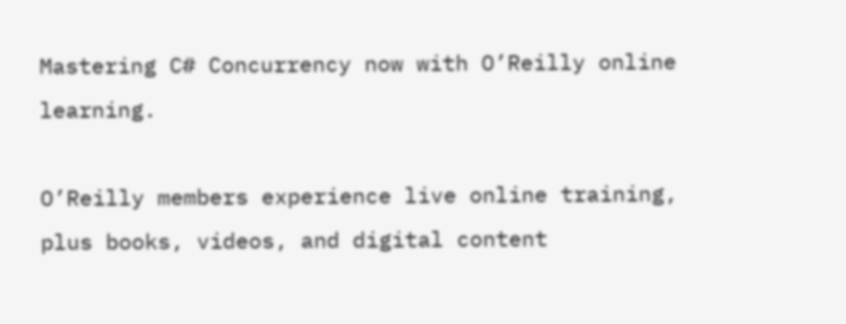Mastering C# Concurrency now with O’Reilly online learning.

O’Reilly members experience live online training, plus books, videos, and digital content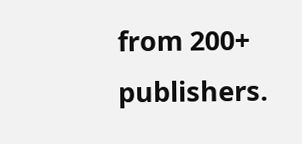from 200+ publishers.